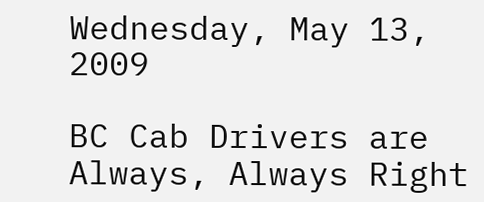Wednesday, May 13, 2009

BC Cab Drivers are Always, Always Right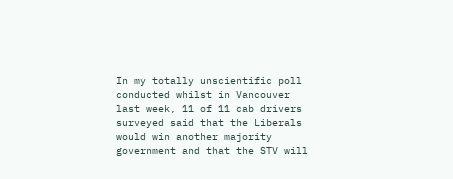In my totally unscientific poll conducted whilst in Vancouver last week, 11 of 11 cab drivers surveyed said that the Liberals would win another majority government and that the STV will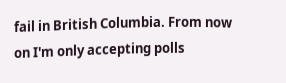fail in British Columbia. From now on I'm only accepting polls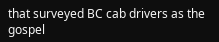that surveyed BC cab drivers as the gospel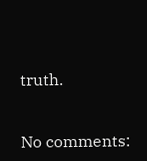truth.


No comments: